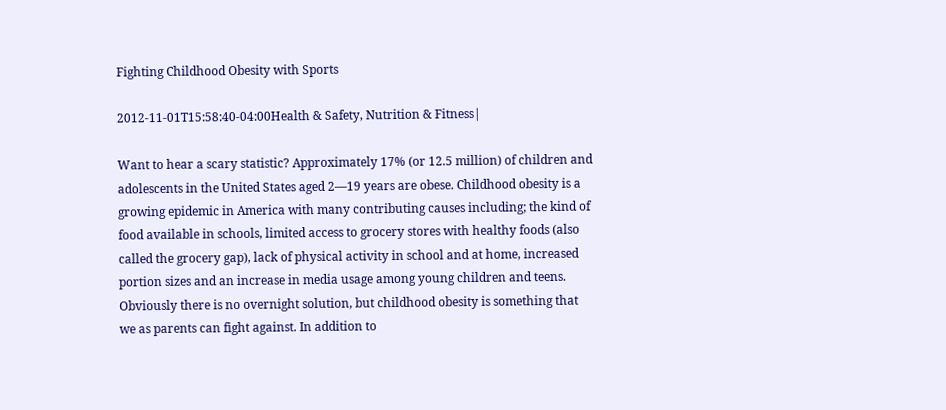Fighting Childhood Obesity with Sports

2012-11-01T15:58:40-04:00Health & Safety, Nutrition & Fitness|

Want to hear a scary statistic? Approximately 17% (or 12.5 million) of children and adolescents in the United States aged 2—19 years are obese. Childhood obesity is a growing epidemic in America with many contributing causes including; the kind of food available in schools, limited access to grocery stores with healthy foods (also called the grocery gap), lack of physical activity in school and at home, increased portion sizes and an increase in media usage among young children and teens. Obviously there is no overnight solution, but childhood obesity is something that we as parents can fight against. In addition to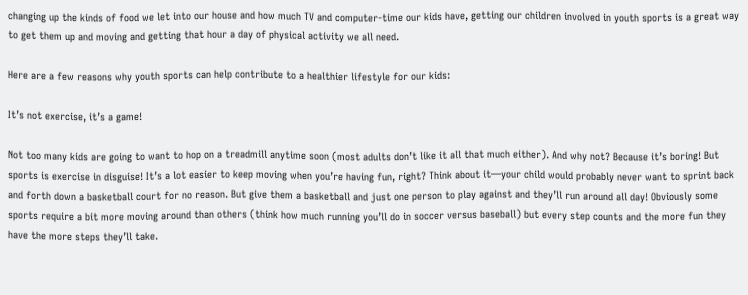changing up the kinds of food we let into our house and how much TV and computer-time our kids have, getting our children involved in youth sports is a great way to get them up and moving and getting that hour a day of physical activity we all need.

Here are a few reasons why youth sports can help contribute to a healthier lifestyle for our kids:

It’s not exercise, it’s a game!

Not too many kids are going to want to hop on a treadmill anytime soon (most adults don’t like it all that much either). And why not? Because it’s boring! But sports is exercise in disguise! It’s a lot easier to keep moving when you’re having fun, right? Think about it—your child would probably never want to sprint back and forth down a basketball court for no reason. But give them a basketball and just one person to play against and they’ll run around all day! Obviously some sports require a bit more moving around than others (think how much running you’ll do in soccer versus baseball) but every step counts and the more fun they have the more steps they’ll take.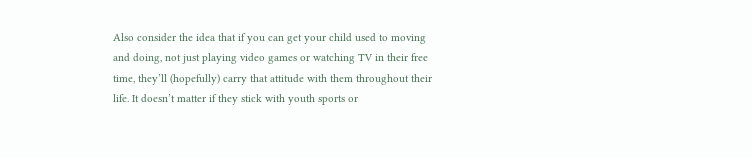Also consider the idea that if you can get your child used to moving and doing, not just playing video games or watching TV in their free time, they’ll (hopefully) carry that attitude with them throughout their life. It doesn’t matter if they stick with youth sports or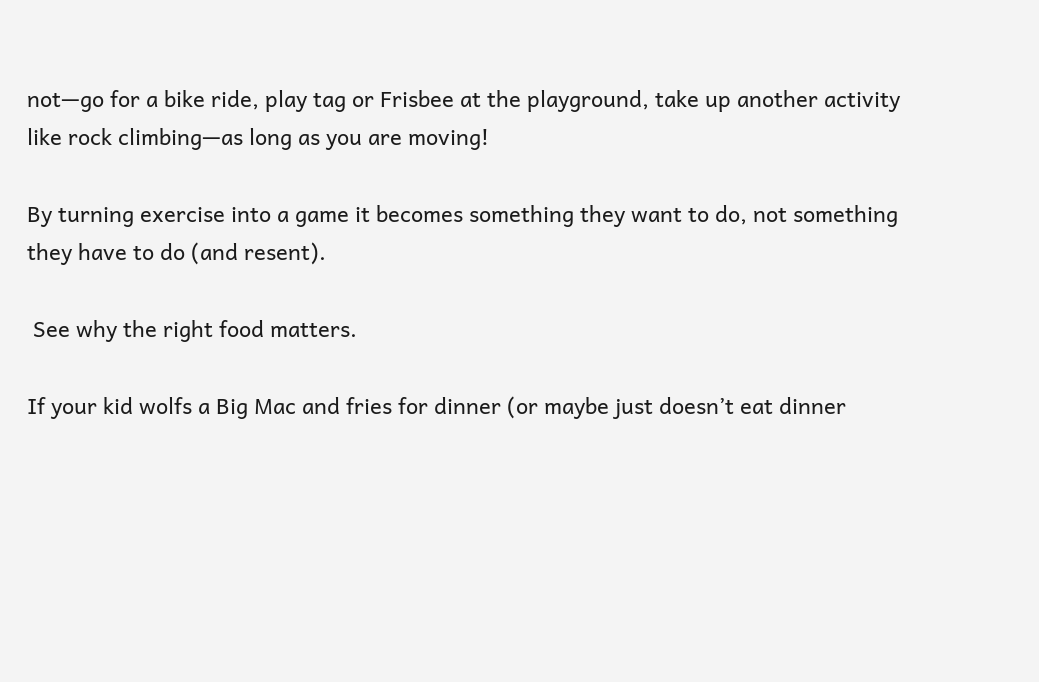not—go for a bike ride, play tag or Frisbee at the playground, take up another activity like rock climbing—as long as you are moving!

By turning exercise into a game it becomes something they want to do, not something they have to do (and resent).

 See why the right food matters.

If your kid wolfs a Big Mac and fries for dinner (or maybe just doesn’t eat dinner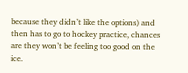because they didn’t like the options) and then has to go to hockey practice, chances are they won’t be feeling too good on the ice.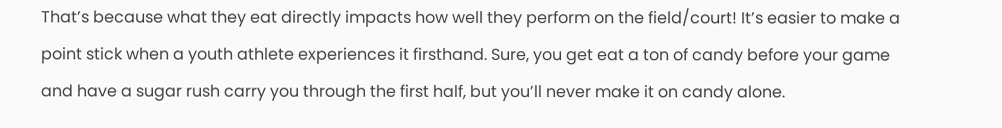That’s because what they eat directly impacts how well they perform on the field/court! It’s easier to make a point stick when a youth athlete experiences it firsthand. Sure, you get eat a ton of candy before your game and have a sugar rush carry you through the first half, but you’ll never make it on candy alone.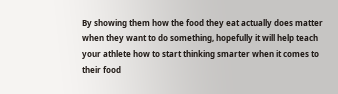By showing them how the food they eat actually does matter when they want to do something, hopefully it will help teach your athlete how to start thinking smarter when it comes to their food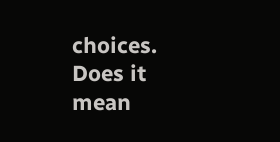choices. Does it mean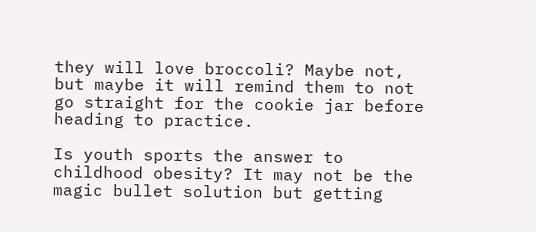they will love broccoli? Maybe not, but maybe it will remind them to not go straight for the cookie jar before heading to practice.

Is youth sports the answer to childhood obesity? It may not be the magic bullet solution but getting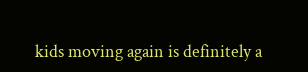kids moving again is definitely a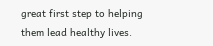great first step to helping them lead healthy lives.